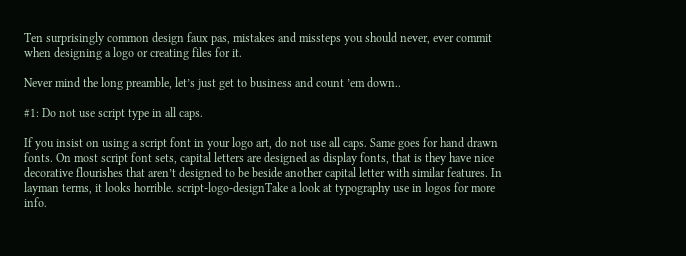Ten surprisingly common design faux pas, mistakes and missteps you should never, ever commit when designing a logo or creating files for it.

Never mind the long preamble, let’s just get to business and count ’em down..

#1: Do not use script type in all caps.

If you insist on using a script font in your logo art, do not use all caps. Same goes for hand drawn fonts. On most script font sets, capital letters are designed as display fonts, that is they have nice decorative flourishes that aren’t designed to be beside another capital letter with similar features. In layman terms, it looks horrible. script-logo-designTake a look at typography use in logos for more info.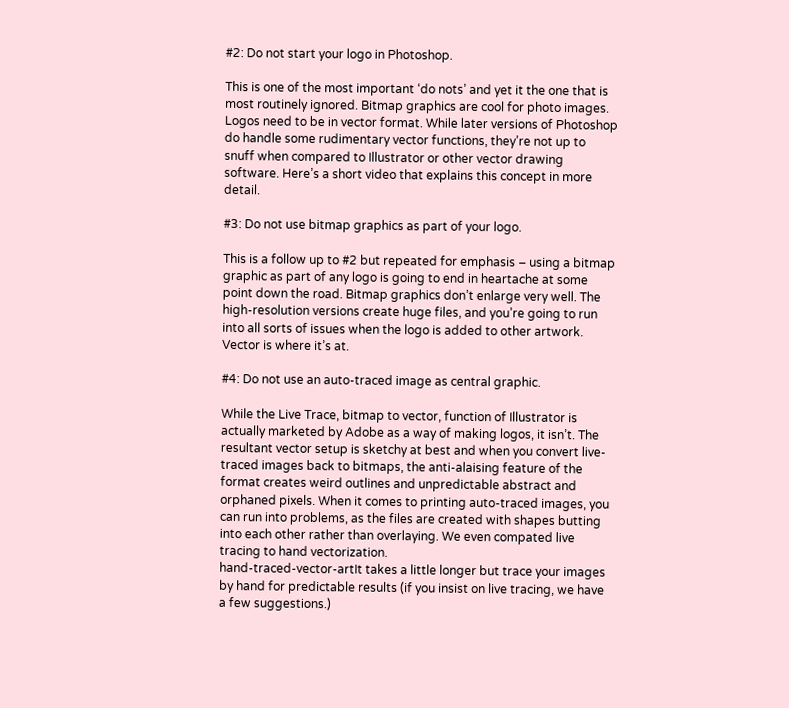#2: Do not start your logo in Photoshop.

This is one of the most important ‘do nots’ and yet it the one that is most routinely ignored. Bitmap graphics are cool for photo images. Logos need to be in vector format. While later versions of Photoshop do handle some rudimentary vector functions, they’re not up to snuff when compared to Illustrator or other vector drawing software. Here’s a short video that explains this concept in more detail.

#3: Do not use bitmap graphics as part of your logo.

This is a follow up to #2 but repeated for emphasis – using a bitmap graphic as part of any logo is going to end in heartache at some point down the road. Bitmap graphics don’t enlarge very well. The high-resolution versions create huge files, and you’re going to run into all sorts of issues when the logo is added to other artwork. Vector is where it’s at.

#4: Do not use an auto-traced image as central graphic.

While the Live Trace, bitmap to vector, function of Illustrator is actually marketed by Adobe as a way of making logos, it isn’t. The resultant vector setup is sketchy at best and when you convert live-traced images back to bitmaps, the anti-alaising feature of the format creates weird outlines and unpredictable abstract and orphaned pixels. When it comes to printing auto-traced images, you can run into problems, as the files are created with shapes butting into each other rather than overlaying. We even compated live tracing to hand vectorization.
hand-traced-vector-artIt takes a little longer but trace your images by hand for predictable results (if you insist on live tracing, we have a few suggestions.)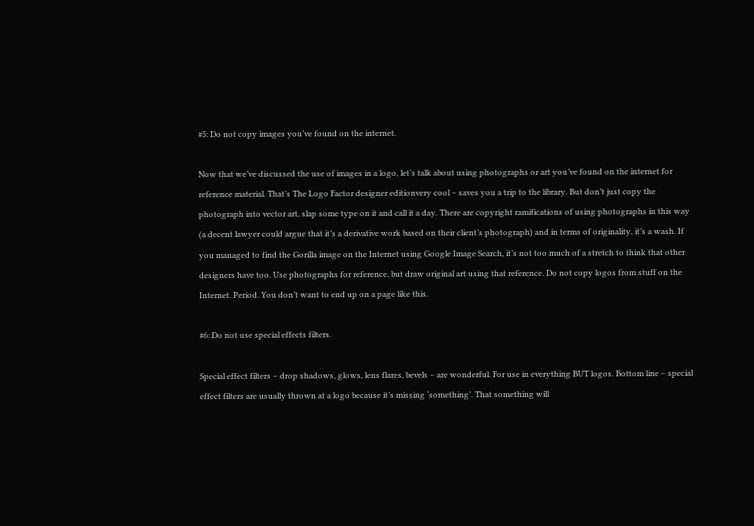#5: Do not copy images you’ve found on the internet.

Now that we’ve discussed the use of images in a logo, let’s talk about using photographs or art you’ve found on the internet for reference material. That’s The Logo Factor designer editionvery cool – saves you a trip to the library. But don’t just copy the photograph into vector art, slap some type on it and call it a day. There are copyright ramifications of using photographs in this way (a decent lawyer could argue that it’s a derivative work based on their client’s photograph) and in terms of originality, it’s a wash. If you managed to find the Gorilla image on the Internet using Google Image Search, it’s not too much of a stretch to think that other designers have too. Use photographs for reference, but draw original art using that reference. Do not copy logos from stuff on the Internet. Period. You don’t want to end up on a page like this.

#6: Do not use special effects filters.

Special effect filters – drop shadows, glows, lens flares, bevels – are wonderful. For use in everything BUT logos. Bottom line – special effect filters are usually thrown at a logo because it’s missing ‘something’. That something will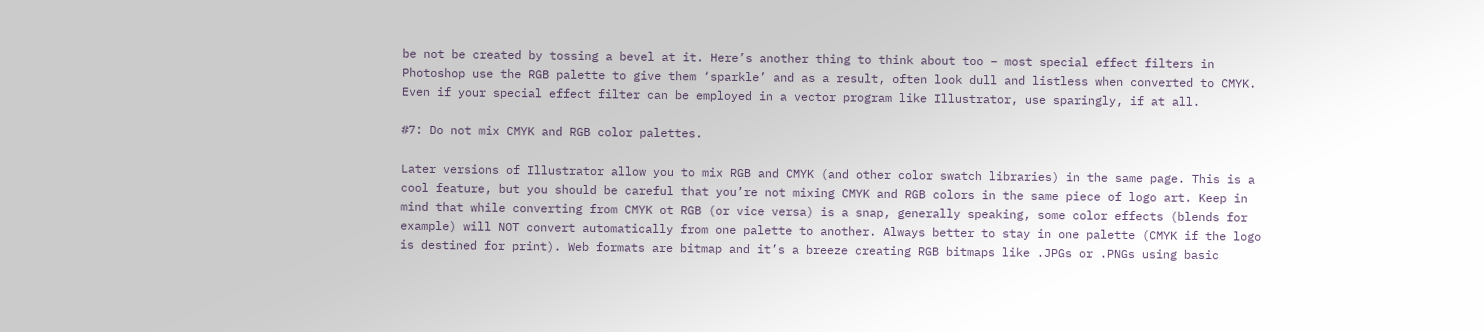be not be created by tossing a bevel at it. Here’s another thing to think about too – most special effect filters in Photoshop use the RGB palette to give them ‘sparkle’ and as a result, often look dull and listless when converted to CMYK. Even if your special effect filter can be employed in a vector program like Illustrator, use sparingly, if at all.

#7: Do not mix CMYK and RGB color palettes.

Later versions of Illustrator allow you to mix RGB and CMYK (and other color swatch libraries) in the same page. This is a cool feature, but you should be careful that you’re not mixing CMYK and RGB colors in the same piece of logo art. Keep in mind that while converting from CMYK ot RGB (or vice versa) is a snap, generally speaking, some color effects (blends for example) will NOT convert automatically from one palette to another. Always better to stay in one palette (CMYK if the logo is destined for print). Web formats are bitmap and it’s a breeze creating RGB bitmaps like .JPGs or .PNGs using basic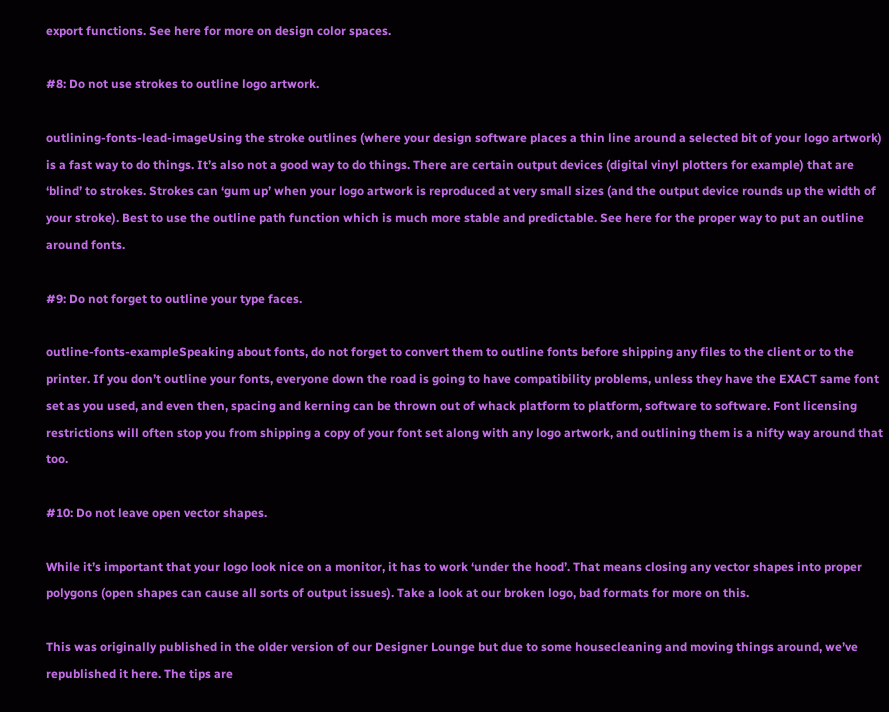export functions. See here for more on design color spaces.

#8: Do not use strokes to outline logo artwork.

outlining-fonts-lead-imageUsing the stroke outlines (where your design software places a thin line around a selected bit of your logo artwork) is a fast way to do things. It’s also not a good way to do things. There are certain output devices (digital vinyl plotters for example) that are ‘blind’ to strokes. Strokes can ‘gum up’ when your logo artwork is reproduced at very small sizes (and the output device rounds up the width of your stroke). Best to use the outline path function which is much more stable and predictable. See here for the proper way to put an outline around fonts.

#9: Do not forget to outline your type faces.

outline-fonts-exampleSpeaking about fonts, do not forget to convert them to outline fonts before shipping any files to the client or to the printer. If you don’t outline your fonts, everyone down the road is going to have compatibility problems, unless they have the EXACT same font set as you used, and even then, spacing and kerning can be thrown out of whack platform to platform, software to software. Font licensing restrictions will often stop you from shipping a copy of your font set along with any logo artwork, and outlining them is a nifty way around that too.

#10: Do not leave open vector shapes.

While it’s important that your logo look nice on a monitor, it has to work ‘under the hood’. That means closing any vector shapes into proper polygons (open shapes can cause all sorts of output issues). Take a look at our broken logo, bad formats for more on this.

This was originally published in the older version of our Designer Lounge but due to some housecleaning and moving things around, we’ve republished it here. The tips are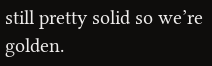still pretty solid so we’re golden.